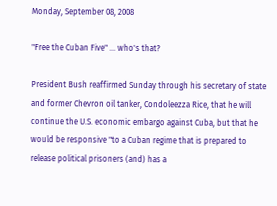Monday, September 08, 2008

"Free the Cuban Five" ... who's that?

President Bush reaffirmed Sunday through his secretary of state and former Chevron oil tanker, Condoleezza Rice, that he will continue the U.S. economic embargo against Cuba, but that he would be responsive "to a Cuban regime that is prepared to release political prisoners (and) has a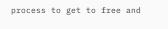process to get to free and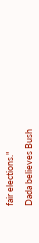fair elections."

Dada believes Bush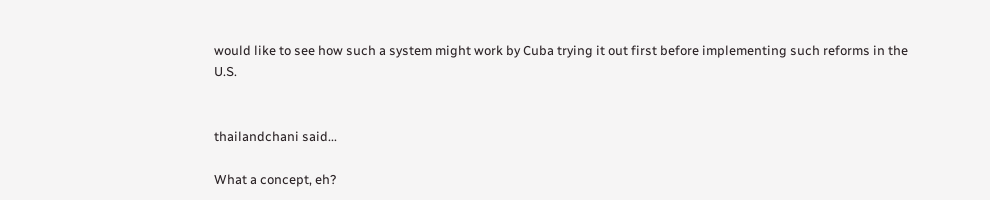would like to see how such a system might work by Cuba trying it out first before implementing such reforms in the U.S.


thailandchani said...

What a concept, eh?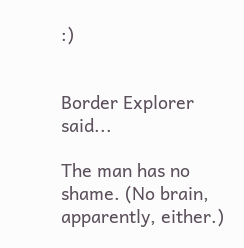:)


Border Explorer said...

The man has no shame. (No brain, apparently, either.)